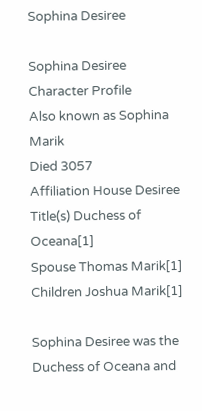Sophina Desiree

Sophina Desiree
Character Profile
Also known as Sophina Marik
Died 3057
Affiliation House Desiree
Title(s) Duchess of Oceana[1]
Spouse Thomas Marik[1]
Children Joshua Marik[1]

Sophina Desiree was the Duchess of Oceana and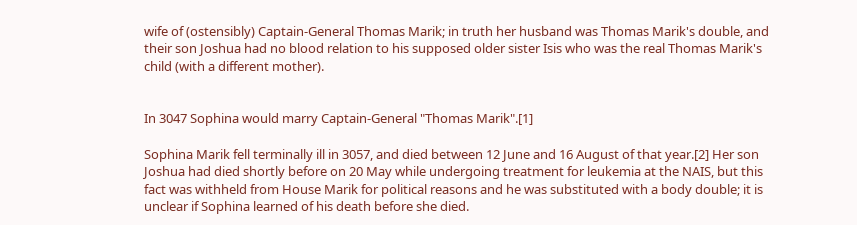wife of (ostensibly) Captain-General Thomas Marik; in truth her husband was Thomas Marik's double, and their son Joshua had no blood relation to his supposed older sister Isis who was the real Thomas Marik's child (with a different mother).


In 3047 Sophina would marry Captain-General "Thomas Marik".[1]

Sophina Marik fell terminally ill in 3057, and died between 12 June and 16 August of that year.[2] Her son Joshua had died shortly before on 20 May while undergoing treatment for leukemia at the NAIS, but this fact was withheld from House Marik for political reasons and he was substituted with a body double; it is unclear if Sophina learned of his death before she died.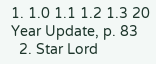1. 1.0 1.1 1.2 1.3 20 Year Update, p. 83
  2. Star Lord